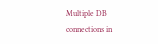Multiple DB connections in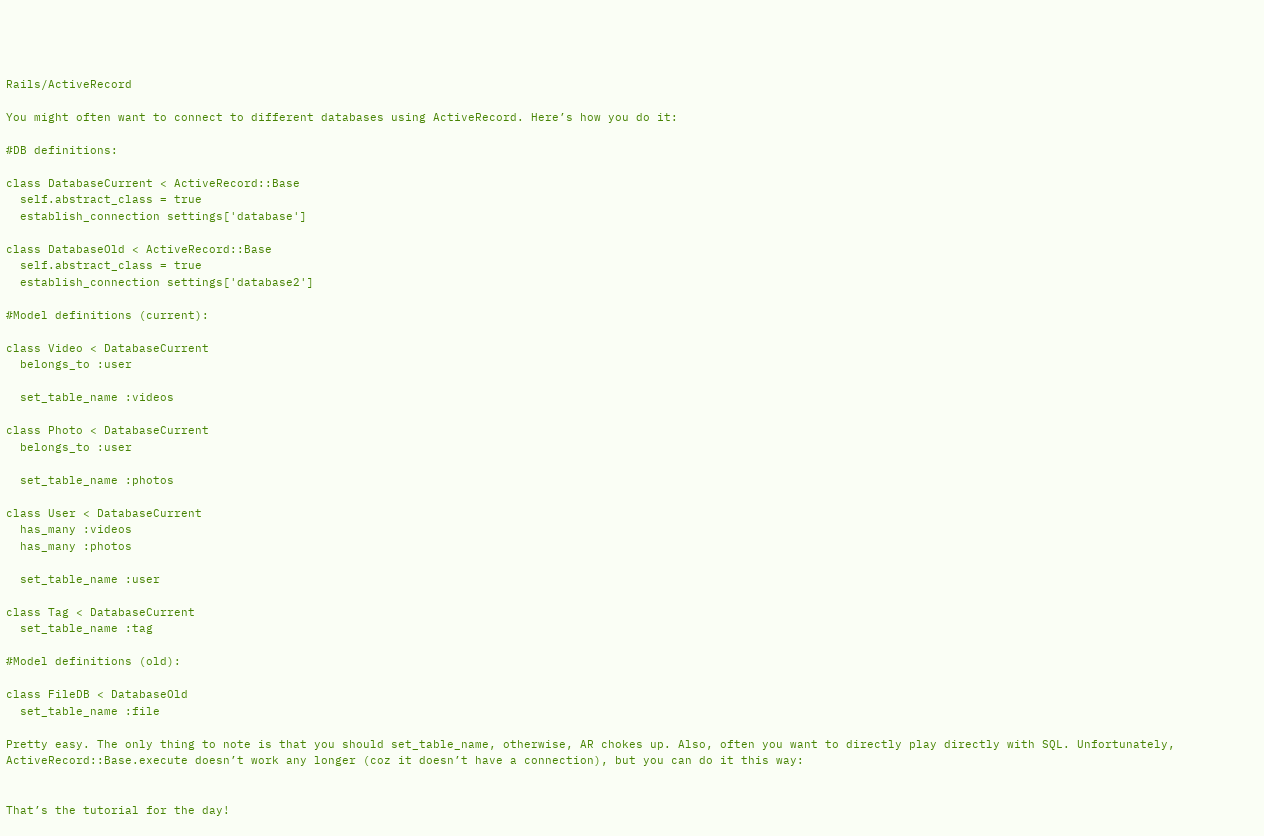Rails/ActiveRecord

You might often want to connect to different databases using ActiveRecord. Here’s how you do it:

#DB definitions:

class DatabaseCurrent < ActiveRecord::Base
  self.abstract_class = true
  establish_connection settings['database']

class DatabaseOld < ActiveRecord::Base
  self.abstract_class = true
  establish_connection settings['database2']

#Model definitions (current):

class Video < DatabaseCurrent
  belongs_to :user

  set_table_name :videos

class Photo < DatabaseCurrent
  belongs_to :user

  set_table_name :photos

class User < DatabaseCurrent
  has_many :videos
  has_many :photos

  set_table_name :user

class Tag < DatabaseCurrent
  set_table_name :tag

#Model definitions (old):

class FileDB < DatabaseOld
  set_table_name :file

Pretty easy. The only thing to note is that you should set_table_name, otherwise, AR chokes up. Also, often you want to directly play directly with SQL. Unfortunately, ActiveRecord::Base.execute doesn’t work any longer (coz it doesn’t have a connection), but you can do it this way:


That’s the tutorial for the day!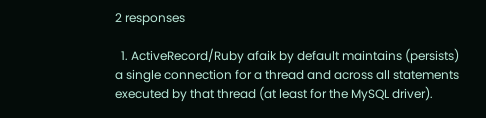2 responses

  1. ActiveRecord/Ruby afaik by default maintains (persists) a single connection for a thread and across all statements executed by that thread (at least for the MySQL driver).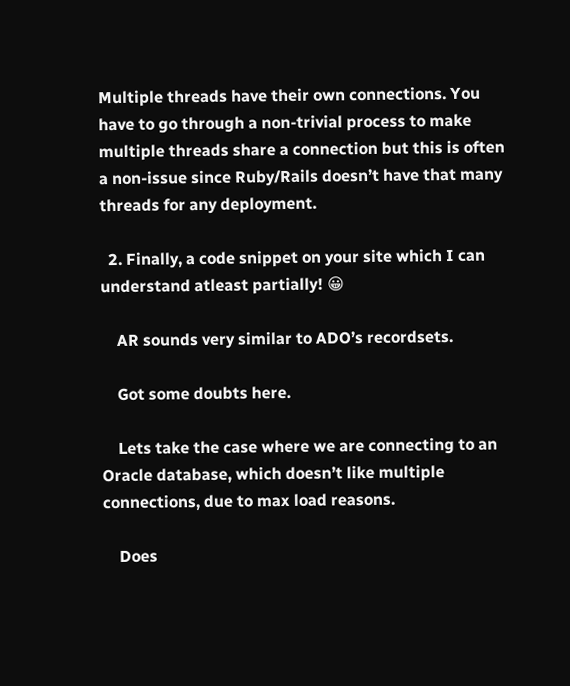Multiple threads have their own connections. You have to go through a non-trivial process to make multiple threads share a connection but this is often a non-issue since Ruby/Rails doesn’t have that many threads for any deployment.

  2. Finally, a code snippet on your site which I can understand atleast partially! 😀

    AR sounds very similar to ADO’s recordsets.

    Got some doubts here.

    Lets take the case where we are connecting to an Oracle database, which doesn’t like multiple connections, due to max load reasons.

    Does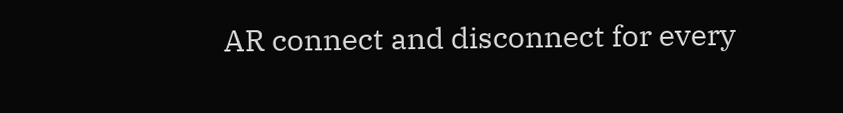AR connect and disconnect for every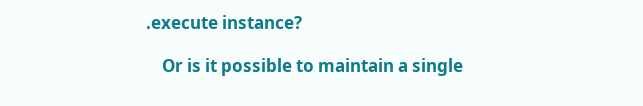.execute instance?

    Or is it possible to maintain a single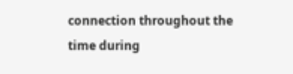connection throughout the time during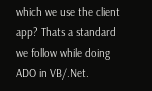which we use the client app? Thats a standard we follow while doing ADO in VB/.Net.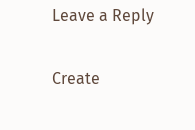Leave a Reply

Create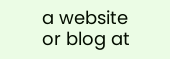a website or blog at